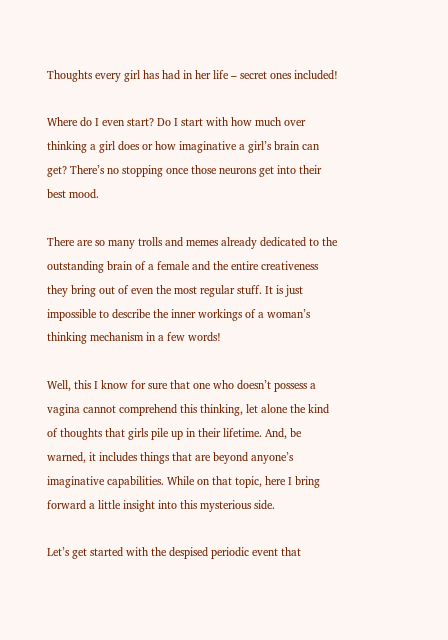Thoughts every girl has had in her life – secret ones included!

Where do I even start? Do I start with how much over thinking a girl does or how imaginative a girl’s brain can get? There’s no stopping once those neurons get into their best mood.

There are so many trolls and memes already dedicated to the outstanding brain of a female and the entire creativeness they bring out of even the most regular stuff. It is just impossible to describe the inner workings of a woman’s thinking mechanism in a few words!

Well, this I know for sure that one who doesn’t possess a vagina cannot comprehend this thinking, let alone the kind of thoughts that girls pile up in their lifetime. And, be warned, it includes things that are beyond anyone’s imaginative capabilities. While on that topic, here I bring forward a little insight into this mysterious side.

Let’s get started with the despised periodic event that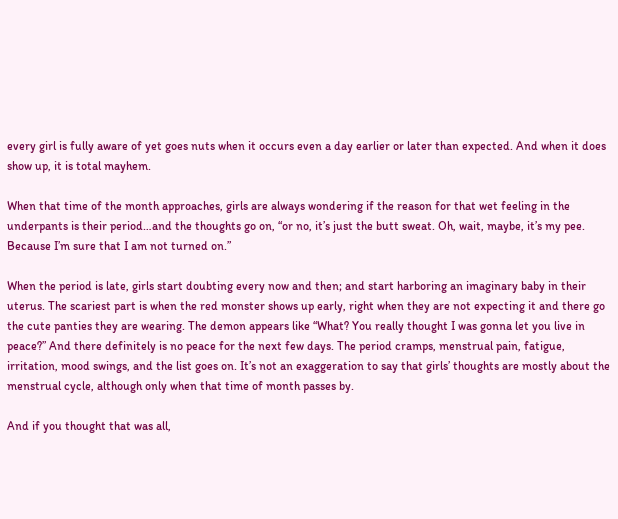every girl is fully aware of yet goes nuts when it occurs even a day earlier or later than expected. And when it does show up, it is total mayhem.

When that time of the month approaches, girls are always wondering if the reason for that wet feeling in the underpants is their period…and the thoughts go on, “or no, it’s just the butt sweat. Oh, wait, maybe, it’s my pee. Because I’m sure that I am not turned on.”

When the period is late, girls start doubting every now and then; and start harboring an imaginary baby in their uterus. The scariest part is when the red monster shows up early, right when they are not expecting it and there go the cute panties they are wearing. The demon appears like “What? You really thought I was gonna let you live in peace?” And there definitely is no peace for the next few days. The period cramps, menstrual pain, fatigue, irritation, mood swings, and the list goes on. It’s not an exaggeration to say that girls’ thoughts are mostly about the menstrual cycle, although only when that time of month passes by.

And if you thought that was all,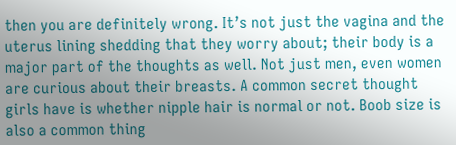then you are definitely wrong. It’s not just the vagina and the uterus lining shedding that they worry about; their body is a major part of the thoughts as well. Not just men, even women are curious about their breasts. A common secret thought girls have is whether nipple hair is normal or not. Boob size is also a common thing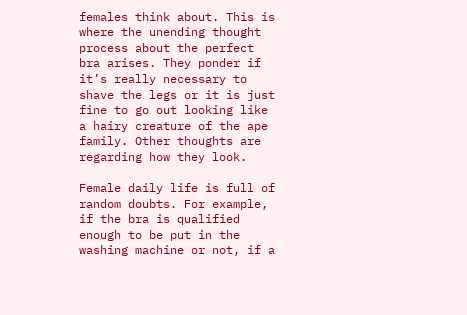females think about. This is where the unending thought process about the perfect bra arises. They ponder if it’s really necessary to shave the legs or it is just fine to go out looking like a hairy creature of the ape family. Other thoughts are regarding how they look.

Female daily life is full of random doubts. For example, if the bra is qualified enough to be put in the washing machine or not, if a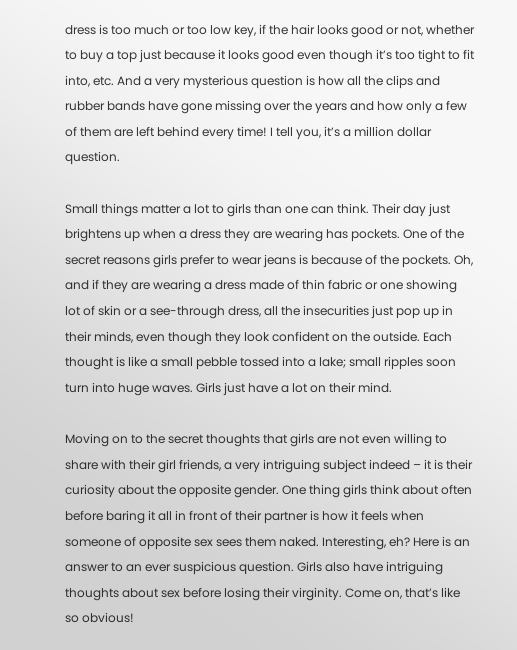dress is too much or too low key, if the hair looks good or not, whether to buy a top just because it looks good even though it’s too tight to fit into, etc. And a very mysterious question is how all the clips and rubber bands have gone missing over the years and how only a few of them are left behind every time! I tell you, it’s a million dollar question.

Small things matter a lot to girls than one can think. Their day just brightens up when a dress they are wearing has pockets. One of the secret reasons girls prefer to wear jeans is because of the pockets. Oh, and if they are wearing a dress made of thin fabric or one showing lot of skin or a see-through dress, all the insecurities just pop up in their minds, even though they look confident on the outside. Each thought is like a small pebble tossed into a lake; small ripples soon turn into huge waves. Girls just have a lot on their mind.

Moving on to the secret thoughts that girls are not even willing to share with their girl friends, a very intriguing subject indeed – it is their curiosity about the opposite gender. One thing girls think about often before baring it all in front of their partner is how it feels when someone of opposite sex sees them naked. Interesting, eh? Here is an answer to an ever suspicious question. Girls also have intriguing thoughts about sex before losing their virginity. Come on, that’s like so obvious!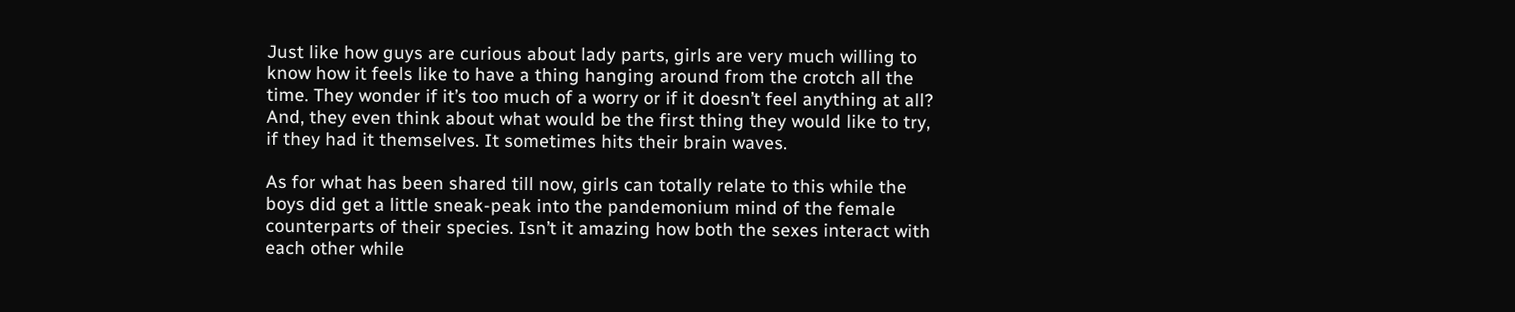Just like how guys are curious about lady parts, girls are very much willing to know how it feels like to have a thing hanging around from the crotch all the time. They wonder if it’s too much of a worry or if it doesn’t feel anything at all? And, they even think about what would be the first thing they would like to try, if they had it themselves. It sometimes hits their brain waves.

As for what has been shared till now, girls can totally relate to this while the boys did get a little sneak-peak into the pandemonium mind of the female counterparts of their species. Isn’t it amazing how both the sexes interact with each other while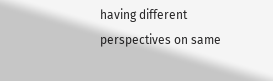having different perspectives on same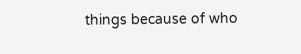things because of who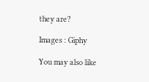they are?

Images : Giphy

You may also like